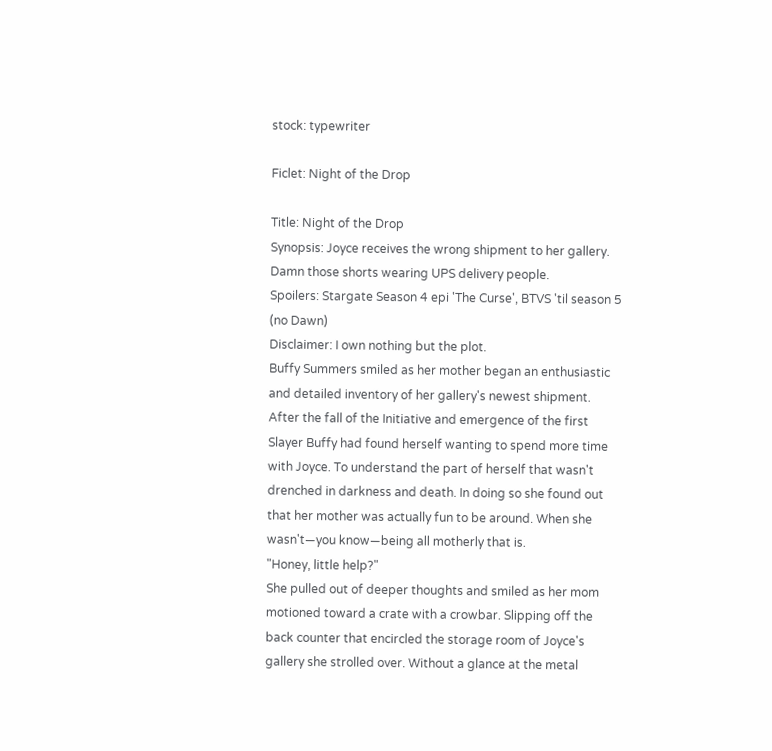stock: typewriter

Ficlet: Night of the Drop

Title: Night of the Drop
Synopsis: Joyce receives the wrong shipment to her gallery. Damn those shorts wearing UPS delivery people.
Spoilers: Stargate Season 4 epi 'The Curse', BTVS 'til season 5 (no Dawn)
Disclaimer: I own nothing but the plot.
Buffy Summers smiled as her mother began an enthusiastic and detailed inventory of her gallery's newest shipment. After the fall of the Initiative and emergence of the first Slayer Buffy had found herself wanting to spend more time with Joyce. To understand the part of herself that wasn't drenched in darkness and death. In doing so she found out that her mother was actually fun to be around. When she wasn't—you know—being all motherly that is.
"Honey, little help?"
She pulled out of deeper thoughts and smiled as her mom motioned toward a crate with a crowbar. Slipping off the back counter that encircled the storage room of Joyce's gallery she strolled over. Without a glance at the metal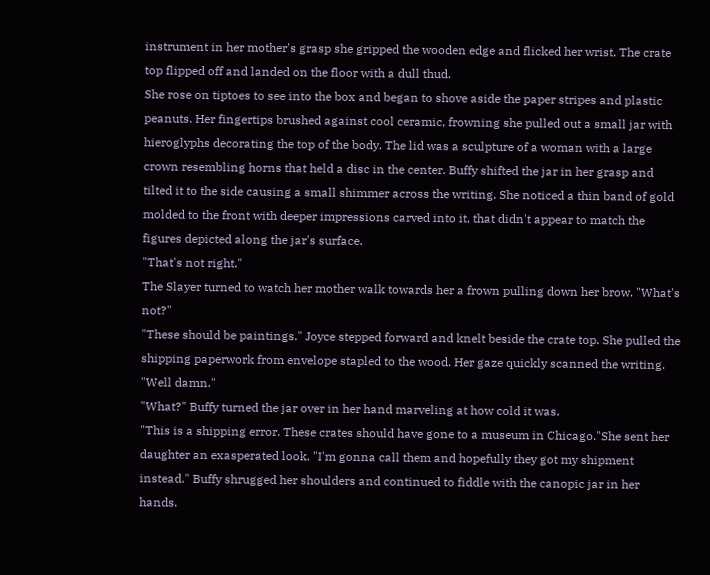instrument in her mother's grasp she gripped the wooden edge and flicked her wrist. The crate top flipped off and landed on the floor with a dull thud.
She rose on tiptoes to see into the box and began to shove aside the paper stripes and plastic peanuts. Her fingertips brushed against cool ceramic, frowning she pulled out a small jar with hieroglyphs decorating the top of the body. The lid was a sculpture of a woman with a large crown resembling horns that held a disc in the center. Buffy shifted the jar in her grasp and tilted it to the side causing a small shimmer across the writing. She noticed a thin band of gold molded to the front with deeper impressions carved into it, that didn't appear to match the figures depicted along the jar's surface.
"That's not right."
The Slayer turned to watch her mother walk towards her a frown pulling down her brow. "What's not?"
"These should be paintings." Joyce stepped forward and knelt beside the crate top. She pulled the shipping paperwork from envelope stapled to the wood. Her gaze quickly scanned the writing. "Well damn."
"What?" Buffy turned the jar over in her hand marveling at how cold it was.
"This is a shipping error. These crates should have gone to a museum in Chicago."She sent her daughter an exasperated look. "I'm gonna call them and hopefully they got my shipment instead." Buffy shrugged her shoulders and continued to fiddle with the canopic jar in her hands.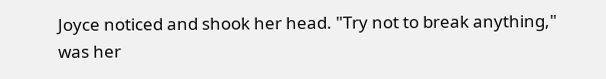Joyce noticed and shook her head. "Try not to break anything," was her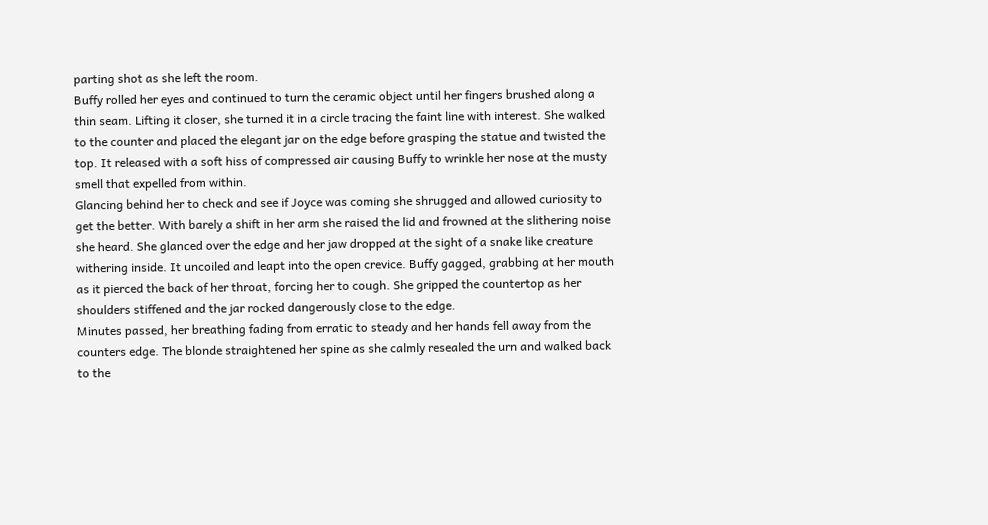parting shot as she left the room.
Buffy rolled her eyes and continued to turn the ceramic object until her fingers brushed along a thin seam. Lifting it closer, she turned it in a circle tracing the faint line with interest. She walked to the counter and placed the elegant jar on the edge before grasping the statue and twisted the top. It released with a soft hiss of compressed air causing Buffy to wrinkle her nose at the musty smell that expelled from within.
Glancing behind her to check and see if Joyce was coming she shrugged and allowed curiosity to get the better. With barely a shift in her arm she raised the lid and frowned at the slithering noise she heard. She glanced over the edge and her jaw dropped at the sight of a snake like creature withering inside. It uncoiled and leapt into the open crevice. Buffy gagged, grabbing at her mouth as it pierced the back of her throat, forcing her to cough. She gripped the countertop as her shoulders stiffened and the jar rocked dangerously close to the edge.
Minutes passed, her breathing fading from erratic to steady and her hands fell away from the counters edge. The blonde straightened her spine as she calmly resealed the urn and walked back to the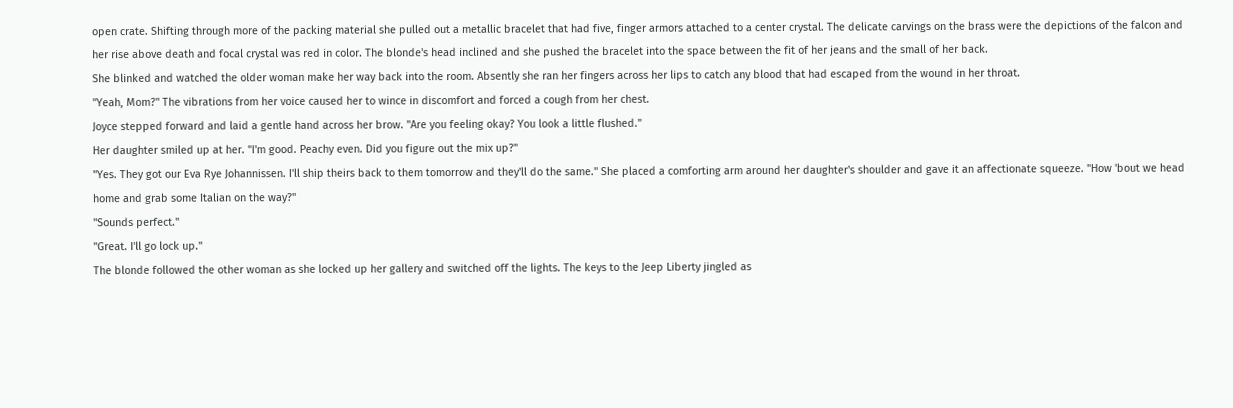open crate. Shifting through more of the packing material she pulled out a metallic bracelet that had five, finger armors attached to a center crystal. The delicate carvings on the brass were the depictions of the falcon and her rise above death and focal crystal was red in color. The blonde's head inclined and she pushed the bracelet into the space between the fit of her jeans and the small of her back.
She blinked and watched the older woman make her way back into the room. Absently she ran her fingers across her lips to catch any blood that had escaped from the wound in her throat.
"Yeah, Mom?" The vibrations from her voice caused her to wince in discomfort and forced a cough from her chest.
Joyce stepped forward and laid a gentle hand across her brow. "Are you feeling okay? You look a little flushed."
Her daughter smiled up at her. "I'm good. Peachy even. Did you figure out the mix up?"
"Yes. They got our Eva Rye Johannissen. I'll ship theirs back to them tomorrow and they'll do the same." She placed a comforting arm around her daughter's shoulder and gave it an affectionate squeeze. "How 'bout we head home and grab some Italian on the way?"
"Sounds perfect."
"Great. I'll go lock up."
The blonde followed the other woman as she locked up her gallery and switched off the lights. The keys to the Jeep Liberty jingled as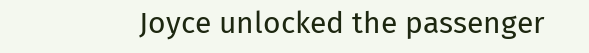Joyce unlocked the passenger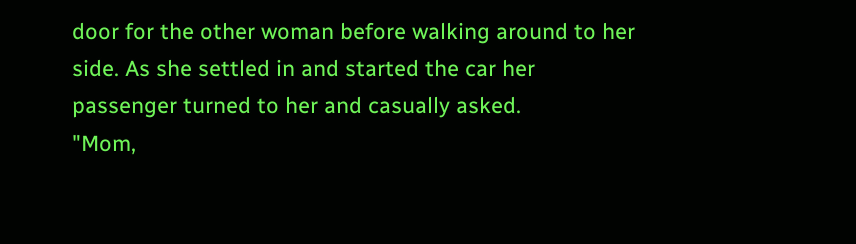door for the other woman before walking around to her side. As she settled in and started the car her passenger turned to her and casually asked.
"Mom,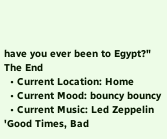have you ever been to Egypt?"
The End
  • Current Location: Home
  • Current Mood: bouncy bouncy
  • Current Music: Led Zeppelin 'Good Times, Bad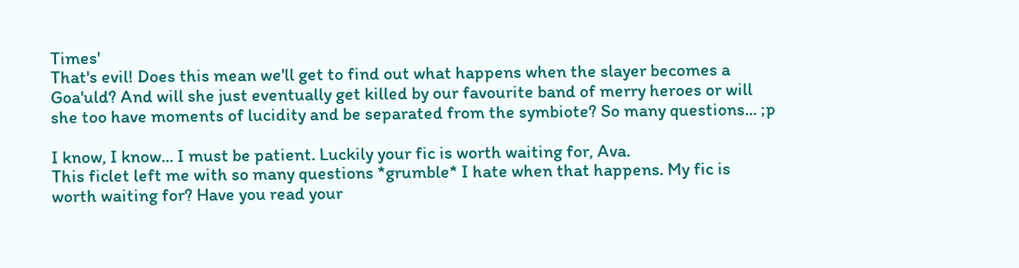Times'
That's evil! Does this mean we'll get to find out what happens when the slayer becomes a Goa'uld? And will she just eventually get killed by our favourite band of merry heroes or will she too have moments of lucidity and be separated from the symbiote? So many questions... ;p

I know, I know... I must be patient. Luckily your fic is worth waiting for, Ava.
This ficlet left me with so many questions *grumble* I hate when that happens. My fic is worth waiting for? Have you read your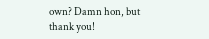own? Damn hon, but thank you!